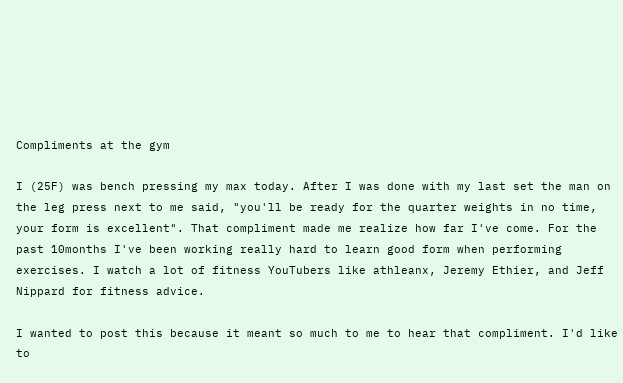Compliments at the gym

I (25F) was bench pressing my max today. After I was done with my last set the man on the leg press next to me said, "you'll be ready for the quarter weights in no time, your form is excellent". That compliment made me realize how far I've come. For the past 10months I've been working really hard to learn good form when performing exercises. I watch a lot of fitness YouTubers like athleanx, Jeremy Ethier, and Jeff Nippard for fitness advice.

I wanted to post this because it meant so much to me to hear that compliment. I'd like to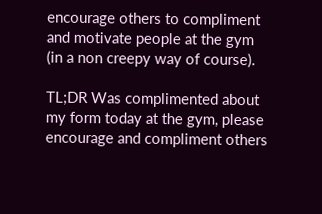encourage others to compliment and motivate people at the gym (in a non creepy way of course).

TL;DR Was complimented about my form today at the gym, please encourage and compliment others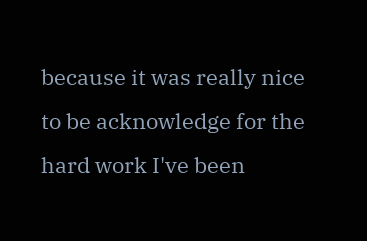because it was really nice to be acknowledge for the hard work I've been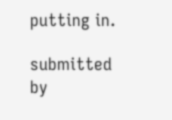putting in.

submitted by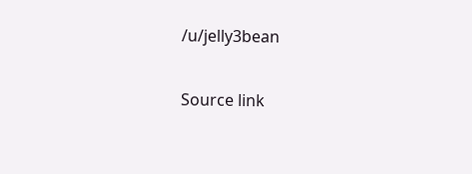/u/jelly3bean

Source link